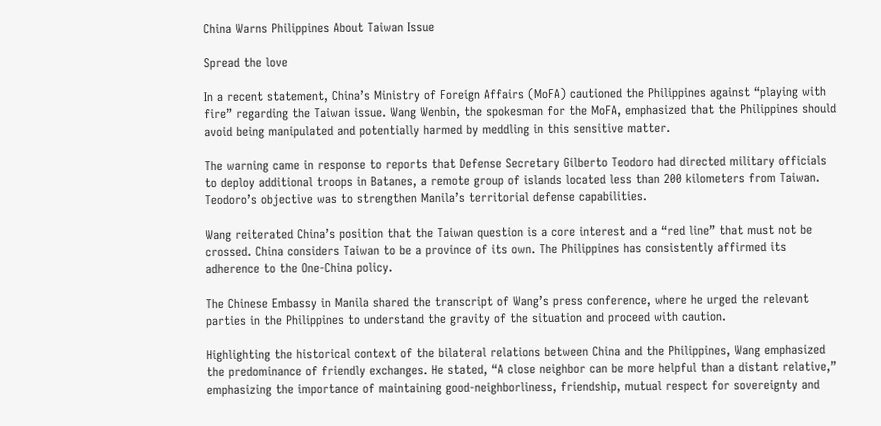China Warns Philippines About Taiwan Issue

Spread the love

In a recent statement, China’s Ministry of Foreign Affairs (MoFA) cautioned the Philippines against “playing with fire” regarding the Taiwan issue. Wang Wenbin, the spokesman for the MoFA, emphasized that the Philippines should avoid being manipulated and potentially harmed by meddling in this sensitive matter.

The warning came in response to reports that Defense Secretary Gilberto Teodoro had directed military officials to deploy additional troops in Batanes, a remote group of islands located less than 200 kilometers from Taiwan. Teodoro’s objective was to strengthen Manila’s territorial defense capabilities.

Wang reiterated China’s position that the Taiwan question is a core interest and a “red line” that must not be crossed. China considers Taiwan to be a province of its own. The Philippines has consistently affirmed its adherence to the One-China policy.

The Chinese Embassy in Manila shared the transcript of Wang’s press conference, where he urged the relevant parties in the Philippines to understand the gravity of the situation and proceed with caution.

Highlighting the historical context of the bilateral relations between China and the Philippines, Wang emphasized the predominance of friendly exchanges. He stated, “A close neighbor can be more helpful than a distant relative,” emphasizing the importance of maintaining good-neighborliness, friendship, mutual respect for sovereignty and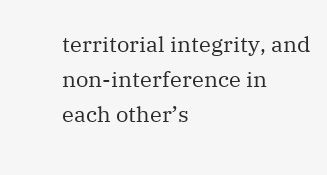territorial integrity, and non-interference in each other’s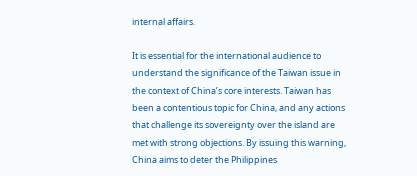internal affairs.

It is essential for the international audience to understand the significance of the Taiwan issue in the context of China’s core interests. Taiwan has been a contentious topic for China, and any actions that challenge its sovereignty over the island are met with strong objections. By issuing this warning, China aims to deter the Philippines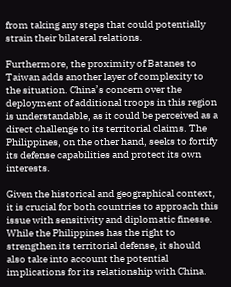from taking any steps that could potentially strain their bilateral relations.

Furthermore, the proximity of Batanes to Taiwan adds another layer of complexity to the situation. China’s concern over the deployment of additional troops in this region is understandable, as it could be perceived as a direct challenge to its territorial claims. The Philippines, on the other hand, seeks to fortify its defense capabilities and protect its own interests.

Given the historical and geographical context, it is crucial for both countries to approach this issue with sensitivity and diplomatic finesse. While the Philippines has the right to strengthen its territorial defense, it should also take into account the potential implications for its relationship with China.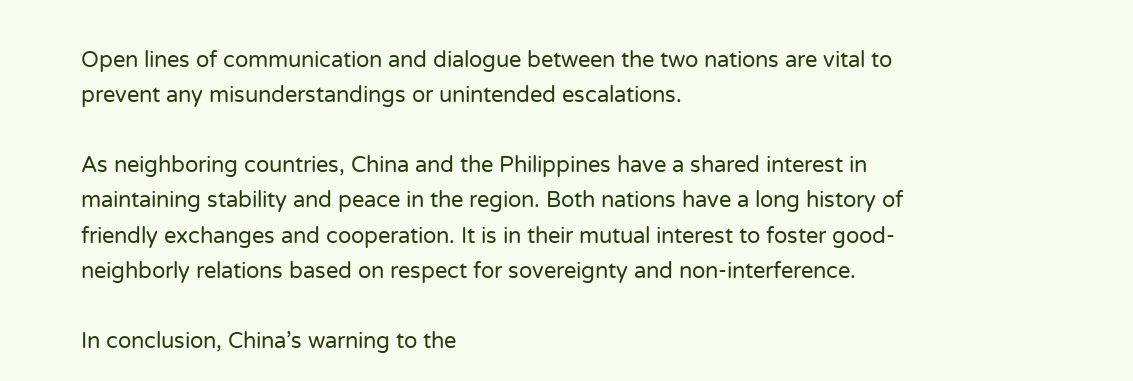Open lines of communication and dialogue between the two nations are vital to prevent any misunderstandings or unintended escalations.

As neighboring countries, China and the Philippines have a shared interest in maintaining stability and peace in the region. Both nations have a long history of friendly exchanges and cooperation. It is in their mutual interest to foster good-neighborly relations based on respect for sovereignty and non-interference.

In conclusion, China’s warning to the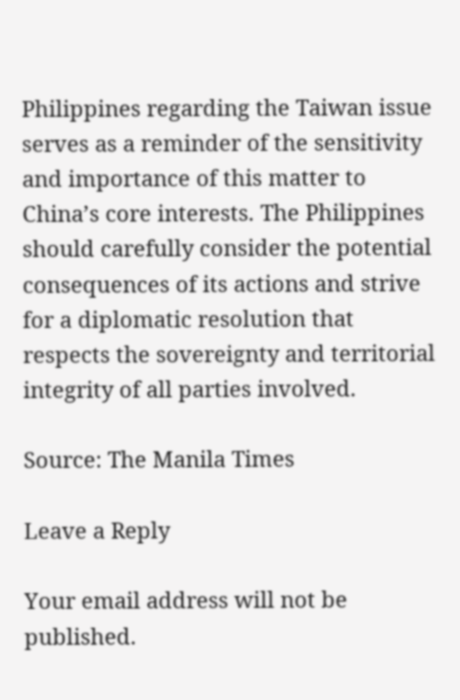Philippines regarding the Taiwan issue serves as a reminder of the sensitivity and importance of this matter to China’s core interests. The Philippines should carefully consider the potential consequences of its actions and strive for a diplomatic resolution that respects the sovereignty and territorial integrity of all parties involved.

Source: The Manila Times

Leave a Reply

Your email address will not be published.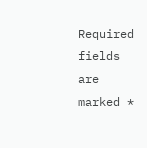Required fields are marked *